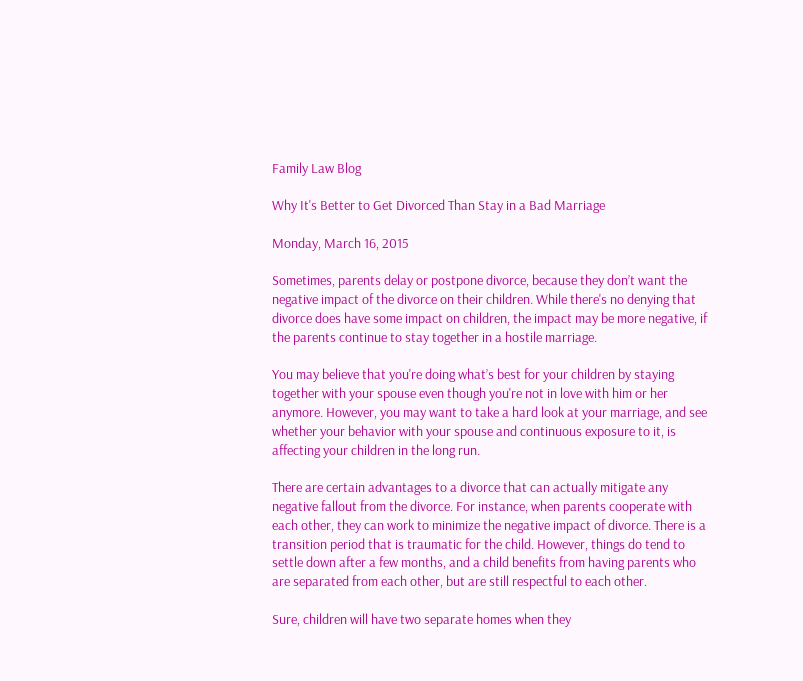Family Law Blog

Why It's Better to Get Divorced Than Stay in a Bad Marriage

Monday, March 16, 2015

Sometimes, parents delay or postpone divorce, because they don’t want the negative impact of the divorce on their children. While there's no denying that divorce does have some impact on children, the impact may be more negative, if the parents continue to stay together in a hostile marriage.

You may believe that you're doing what’s best for your children by staying together with your spouse even though you're not in love with him or her anymore. However, you may want to take a hard look at your marriage, and see whether your behavior with your spouse and continuous exposure to it, is affecting your children in the long run.

There are certain advantages to a divorce that can actually mitigate any negative fallout from the divorce. For instance, when parents cooperate with each other, they can work to minimize the negative impact of divorce. There is a transition period that is traumatic for the child. However, things do tend to settle down after a few months, and a child benefits from having parents who are separated from each other, but are still respectful to each other.

Sure, children will have two separate homes when they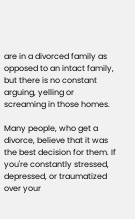are in a divorced family as opposed to an intact family, but there is no constant arguing, yelling or screaming in those homes.

Many people, who get a divorce, believe that it was the best decision for them. If you're constantly stressed, depressed, or traumatized over your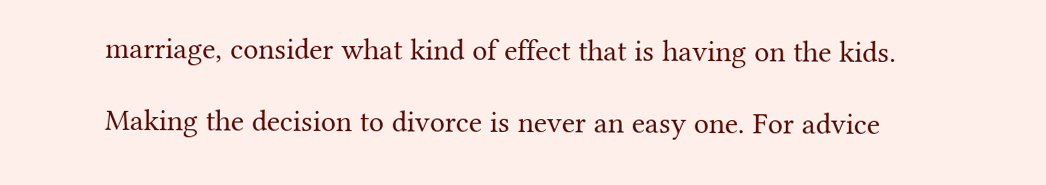marriage, consider what kind of effect that is having on the kids.

Making the decision to divorce is never an easy one. For advice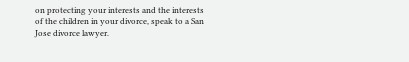on protecting your interests and the interests of the children in your divorce, speak to a San Jose divorce lawyer.